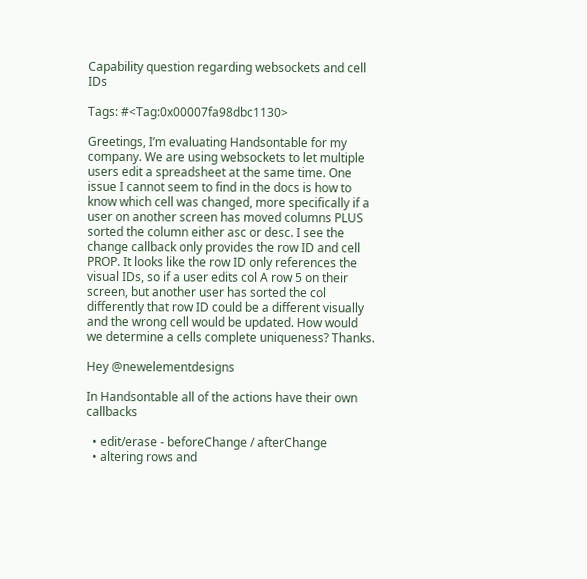Capability question regarding websockets and cell IDs

Tags: #<Tag:0x00007fa98dbc1130>

Greetings, I’m evaluating Handsontable for my company. We are using websockets to let multiple users edit a spreadsheet at the same time. One issue I cannot seem to find in the docs is how to know which cell was changed, more specifically if a user on another screen has moved columns PLUS sorted the column either asc or desc. I see the change callback only provides the row ID and cell PROP. It looks like the row ID only references the visual IDs, so if a user edits col A row 5 on their screen, but another user has sorted the col differently that row ID could be a different visually and the wrong cell would be updated. How would we determine a cells complete uniqueness? Thanks.

Hey @newelementdesigns

In Handsontable all of the actions have their own callbacks

  • edit/erase - beforeChange / afterChange
  • altering rows and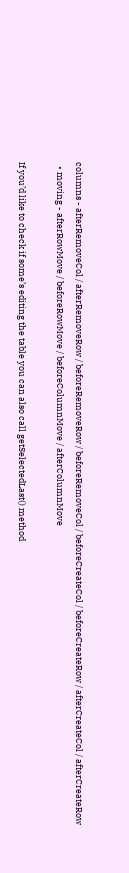columns - afterRemoveCol / afterRemoveRow / beforeRemoveRow / beforeRemoveCol / beforeCreateCol / beforeCreateRow / afterCreateCol / afterCreateRow
  • moving - afterRowMove / beforeRowMove / beforeColumnMove / afterColumnMove

If you’d like to check if some’s editing the table you can also call getSelectedLast() method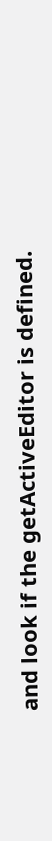and look if the getActiveEditor is defined.